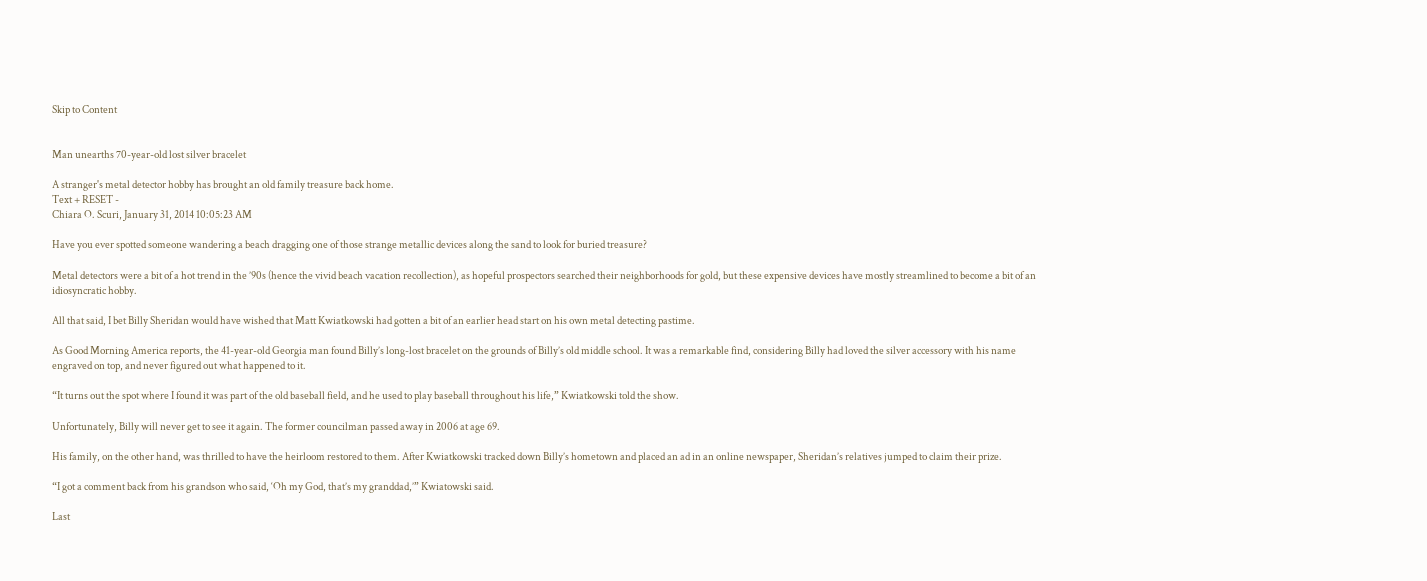Skip to Content


Man unearths 70-year-old lost silver bracelet

A stranger's metal detector hobby has brought an old family treasure back home.
Text + RESET -
Chiara O. Scuri, January 31, 2014 10:05:23 AM

Have you ever spotted someone wandering a beach dragging one of those strange metallic devices along the sand to look for buried treasure?

Metal detectors were a bit of a hot trend in the ’90s (hence the vivid beach vacation recollection), as hopeful prospectors searched their neighborhoods for gold, but these expensive devices have mostly streamlined to become a bit of an idiosyncratic hobby.

All that said, I bet Billy Sheridan would have wished that Matt Kwiatkowski had gotten a bit of an earlier head start on his own metal detecting pastime.

As Good Morning America reports, the 41-year-old Georgia man found Billy’s long-lost bracelet on the grounds of Billy’s old middle school. It was a remarkable find, considering Billy had loved the silver accessory with his name engraved on top, and never figured out what happened to it.

“It turns out the spot where I found it was part of the old baseball field, and he used to play baseball throughout his life,” Kwiatkowski told the show.

Unfortunately, Billy will never get to see it again. The former councilman passed away in 2006 at age 69.

His family, on the other hand, was thrilled to have the heirloom restored to them. After Kwiatkowski tracked down Billy’s hometown and placed an ad in an online newspaper, Sheridan’s relatives jumped to claim their prize.

“I got a comment back from his grandson who said, ‘Oh my God, that’s my granddad,’” Kwiatowski said.

Last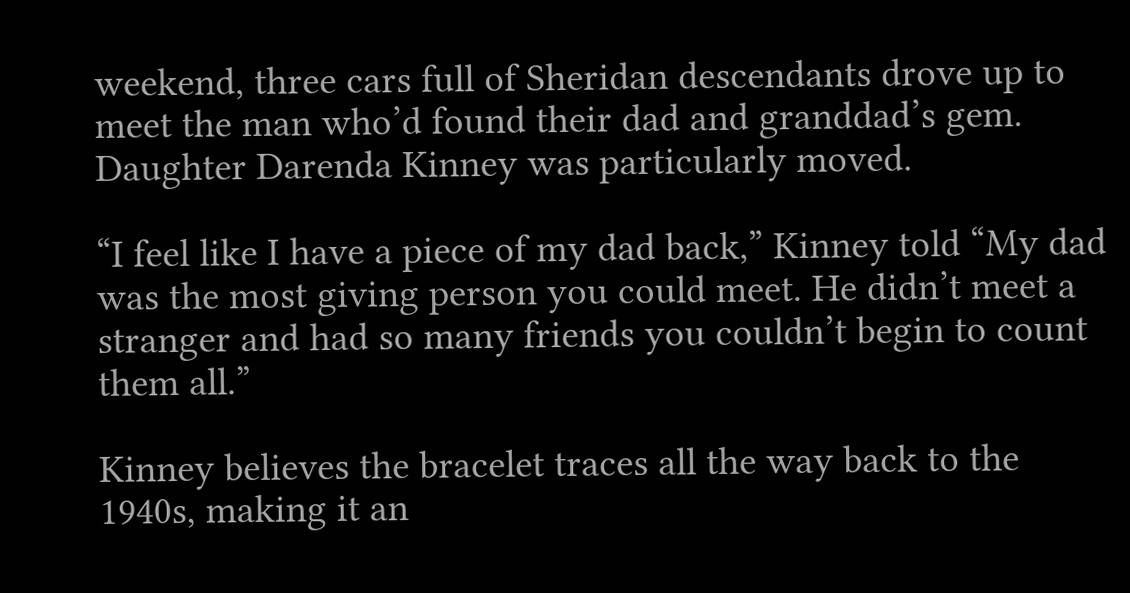weekend, three cars full of Sheridan descendants drove up to meet the man who’d found their dad and granddad’s gem. Daughter Darenda Kinney was particularly moved.

“I feel like I have a piece of my dad back,” Kinney told “My dad was the most giving person you could meet. He didn’t meet a stranger and had so many friends you couldn’t begin to count them all.”

Kinney believes the bracelet traces all the way back to the 1940s, making it an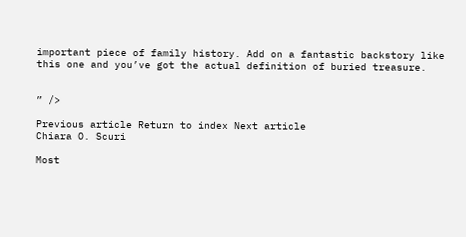important piece of family history. Add on a fantastic backstory like this one and you’ve got the actual definition of buried treasure.


” />

Previous article Return to index Next article
Chiara O. Scuri

Most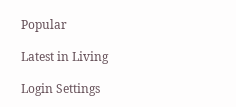Popular

Latest in Living

Login Settings